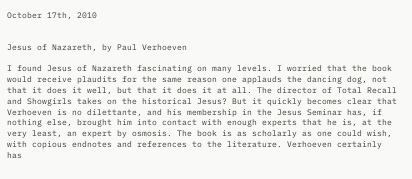October 17th, 2010


Jesus of Nazareth, by Paul Verhoeven

I found Jesus of Nazareth fascinating on many levels. I worried that the book would receive plaudits for the same reason one applauds the dancing dog, not that it does it well, but that it does it at all. The director of Total Recall and Showgirls takes on the historical Jesus? But it quickly becomes clear that Verhoeven is no dilettante, and his membership in the Jesus Seminar has, if nothing else, brought him into contact with enough experts that he is, at the very least, an expert by osmosis. The book is as scholarly as one could wish, with copious endnotes and references to the literature. Verhoeven certainly has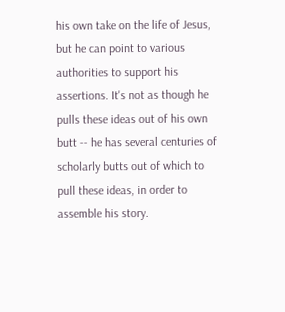his own take on the life of Jesus, but he can point to various authorities to support his assertions. It's not as though he pulls these ideas out of his own butt -- he has several centuries of scholarly butts out of which to pull these ideas, in order to assemble his story.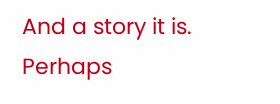And a story it is. Perhaps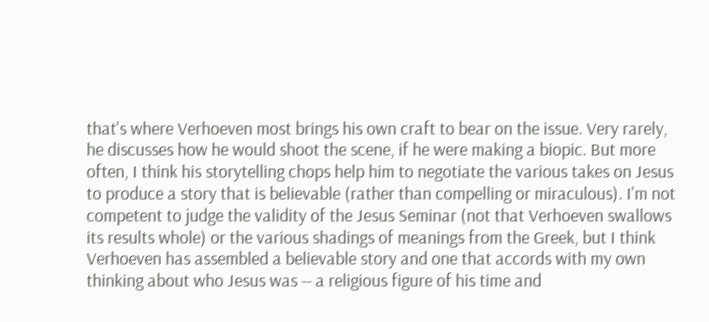that's where Verhoeven most brings his own craft to bear on the issue. Very rarely, he discusses how he would shoot the scene, if he were making a biopic. But more often, I think his storytelling chops help him to negotiate the various takes on Jesus to produce a story that is believable (rather than compelling or miraculous). I'm not competent to judge the validity of the Jesus Seminar (not that Verhoeven swallows its results whole) or the various shadings of meanings from the Greek, but I think Verhoeven has assembled a believable story and one that accords with my own thinking about who Jesus was -- a religious figure of his time and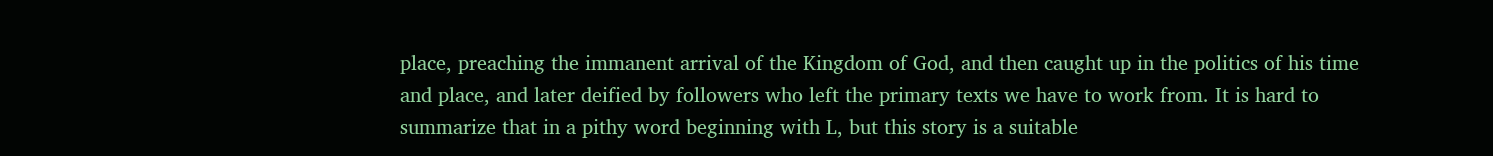place, preaching the immanent arrival of the Kingdom of God, and then caught up in the politics of his time and place, and later deified by followers who left the primary texts we have to work from. It is hard to summarize that in a pithy word beginning with L, but this story is a suitable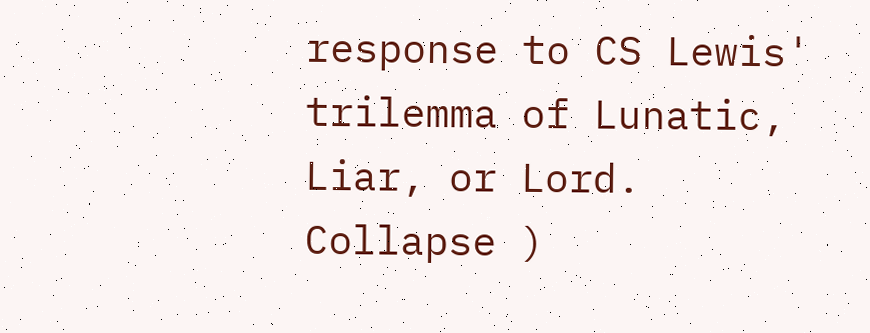response to CS Lewis' trilemma of Lunatic, Liar, or Lord.
Collapse )